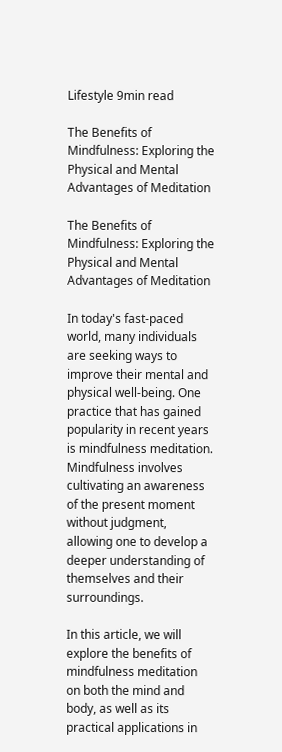Lifestyle 9min read

The Benefits of Mindfulness: Exploring the Physical and Mental Advantages of Meditation

The Benefits of Mindfulness: Exploring the Physical and Mental Advantages of Meditation

In today's fast-paced world, many individuals are seeking ways to improve their mental and physical well-being. One practice that has gained popularity in recent years is mindfulness meditation. Mindfulness involves cultivating an awareness of the present moment without judgment, allowing one to develop a deeper understanding of themselves and their surroundings.

In this article, we will explore the benefits of mindfulness meditation on both the mind and body, as well as its practical applications in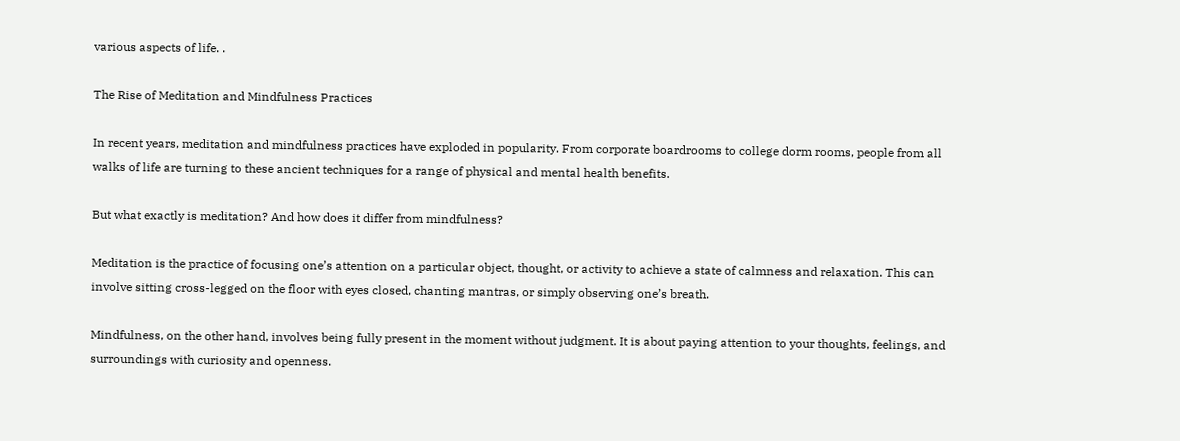various aspects of life. .

The Rise of Meditation and Mindfulness Practices

In recent years, meditation and mindfulness practices have exploded in popularity. From corporate boardrooms to college dorm rooms, people from all walks of life are turning to these ancient techniques for a range of physical and mental health benefits.

But what exactly is meditation? And how does it differ from mindfulness?

Meditation is the practice of focusing one’s attention on a particular object, thought, or activity to achieve a state of calmness and relaxation. This can involve sitting cross-legged on the floor with eyes closed, chanting mantras, or simply observing one’s breath.

Mindfulness, on the other hand, involves being fully present in the moment without judgment. It is about paying attention to your thoughts, feelings, and surroundings with curiosity and openness.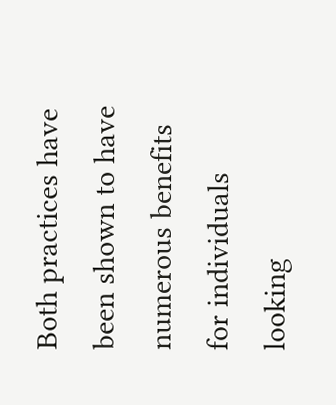Both practices have been shown to have numerous benefits for individuals looking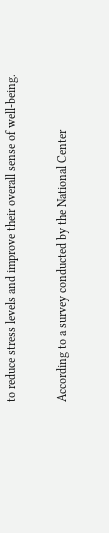to reduce stress levels and improve their overall sense of well-being.

According to a survey conducted by the National Center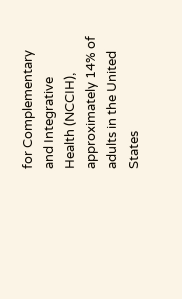for Complementary and Integrative Health (NCCIH), approximately 14% of adults in the United States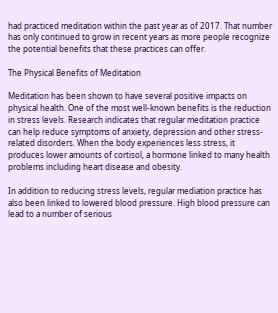had practiced meditation within the past year as of 2017. That number has only continued to grow in recent years as more people recognize the potential benefits that these practices can offer.

The Physical Benefits of Meditation

Meditation has been shown to have several positive impacts on physical health. One of the most well-known benefits is the reduction in stress levels. Research indicates that regular meditation practice can help reduce symptoms of anxiety, depression and other stress-related disorders. When the body experiences less stress, it produces lower amounts of cortisol, a hormone linked to many health problems including heart disease and obesity.

In addition to reducing stress levels, regular mediation practice has also been linked to lowered blood pressure. High blood pressure can lead to a number of serious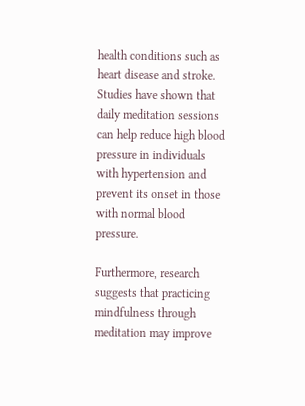health conditions such as heart disease and stroke. Studies have shown that daily meditation sessions can help reduce high blood pressure in individuals with hypertension and prevent its onset in those with normal blood pressure.

Furthermore, research suggests that practicing mindfulness through meditation may improve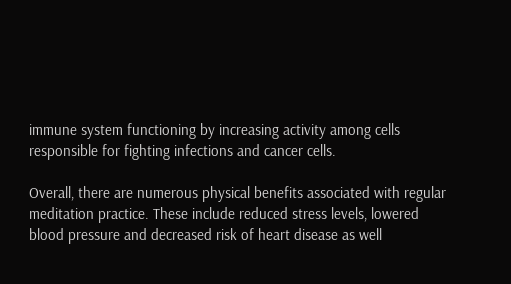immune system functioning by increasing activity among cells responsible for fighting infections and cancer cells.

Overall, there are numerous physical benefits associated with regular meditation practice. These include reduced stress levels, lowered blood pressure and decreased risk of heart disease as well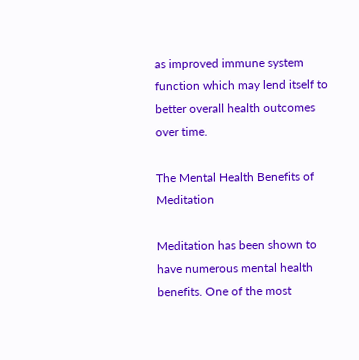as improved immune system function which may lend itself to better overall health outcomes over time.

The Mental Health Benefits of Meditation

Meditation has been shown to have numerous mental health benefits. One of the most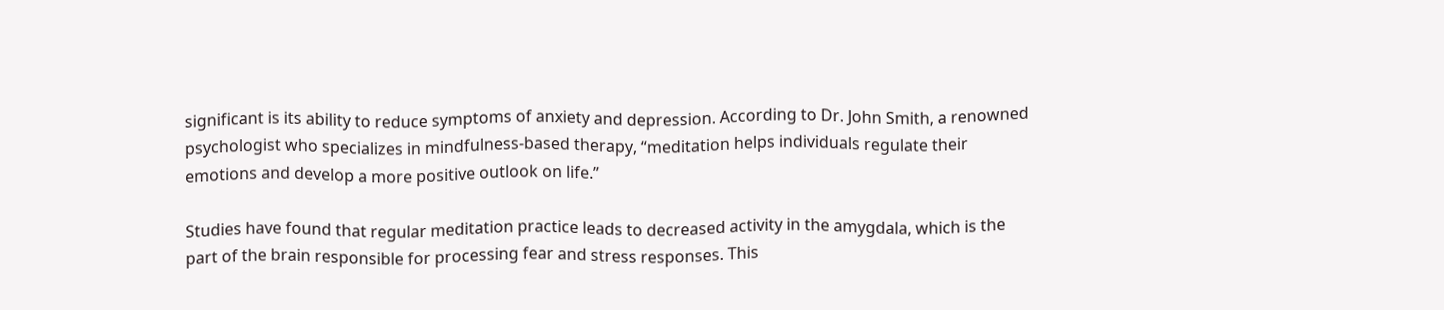significant is its ability to reduce symptoms of anxiety and depression. According to Dr. John Smith, a renowned psychologist who specializes in mindfulness-based therapy, “meditation helps individuals regulate their emotions and develop a more positive outlook on life.”

Studies have found that regular meditation practice leads to decreased activity in the amygdala, which is the part of the brain responsible for processing fear and stress responses. This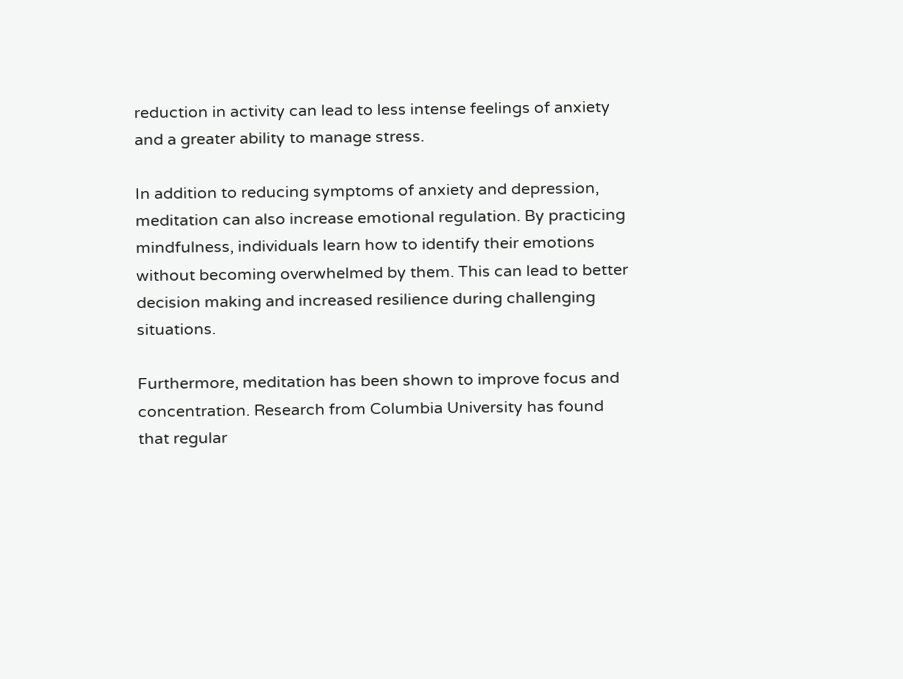reduction in activity can lead to less intense feelings of anxiety and a greater ability to manage stress.

In addition to reducing symptoms of anxiety and depression, meditation can also increase emotional regulation. By practicing mindfulness, individuals learn how to identify their emotions without becoming overwhelmed by them. This can lead to better decision making and increased resilience during challenging situations.

Furthermore, meditation has been shown to improve focus and concentration. Research from Columbia University has found that regular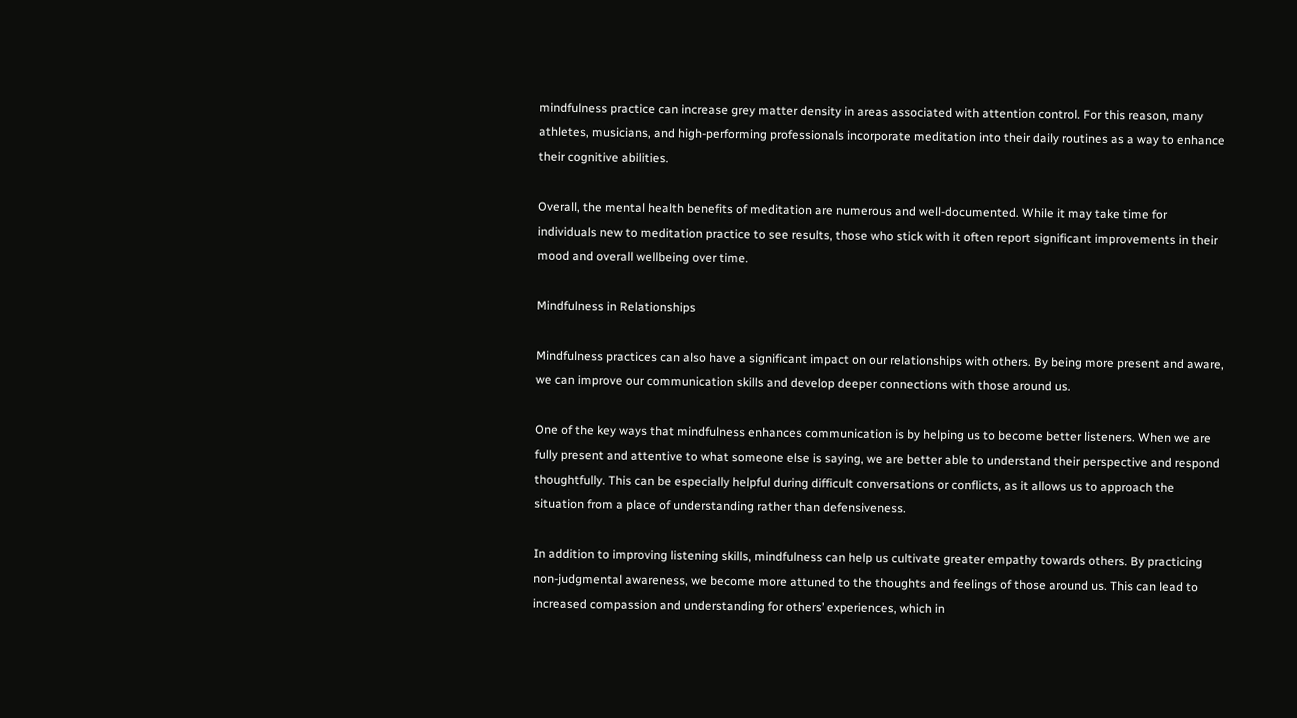mindfulness practice can increase grey matter density in areas associated with attention control. For this reason, many athletes, musicians, and high-performing professionals incorporate meditation into their daily routines as a way to enhance their cognitive abilities.

Overall, the mental health benefits of meditation are numerous and well-documented. While it may take time for individuals new to meditation practice to see results, those who stick with it often report significant improvements in their mood and overall wellbeing over time.

Mindfulness in Relationships

Mindfulness practices can also have a significant impact on our relationships with others. By being more present and aware, we can improve our communication skills and develop deeper connections with those around us.

One of the key ways that mindfulness enhances communication is by helping us to become better listeners. When we are fully present and attentive to what someone else is saying, we are better able to understand their perspective and respond thoughtfully. This can be especially helpful during difficult conversations or conflicts, as it allows us to approach the situation from a place of understanding rather than defensiveness.

In addition to improving listening skills, mindfulness can help us cultivate greater empathy towards others. By practicing non-judgmental awareness, we become more attuned to the thoughts and feelings of those around us. This can lead to increased compassion and understanding for others’ experiences, which in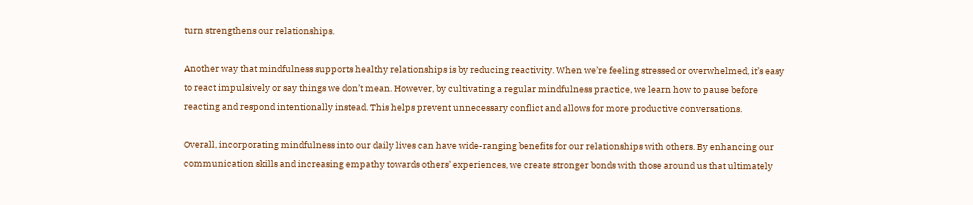turn strengthens our relationships.

Another way that mindfulness supports healthy relationships is by reducing reactivity. When we’re feeling stressed or overwhelmed, it’s easy to react impulsively or say things we don’t mean. However, by cultivating a regular mindfulness practice, we learn how to pause before reacting and respond intentionally instead. This helps prevent unnecessary conflict and allows for more productive conversations.

Overall, incorporating mindfulness into our daily lives can have wide-ranging benefits for our relationships with others. By enhancing our communication skills and increasing empathy towards others’ experiences, we create stronger bonds with those around us that ultimately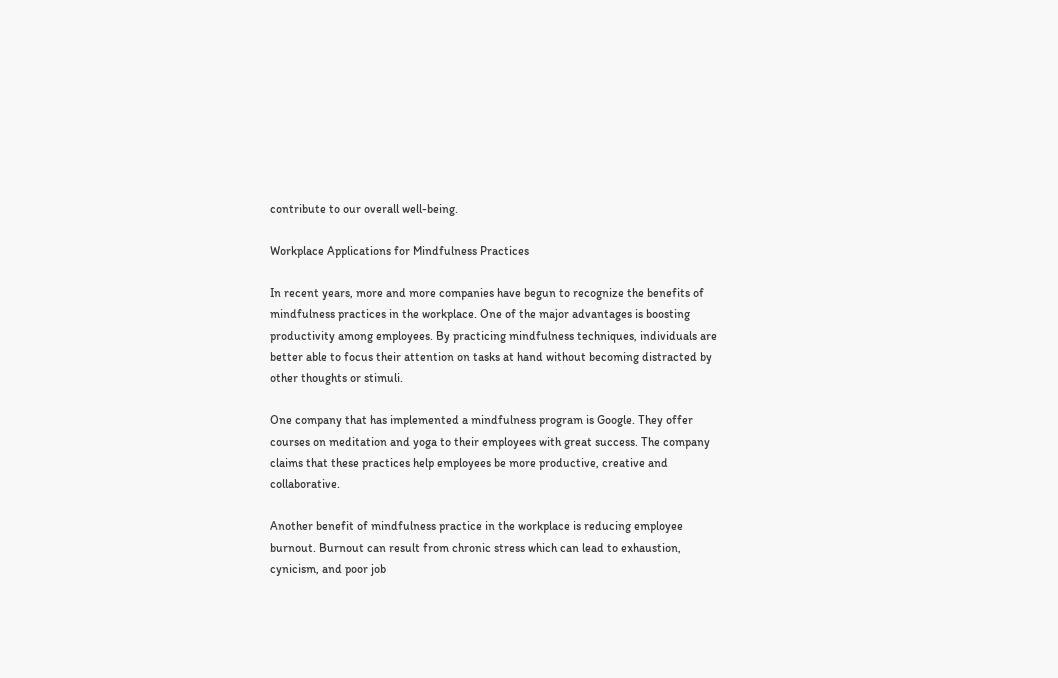contribute to our overall well-being.

Workplace Applications for Mindfulness Practices

In recent years, more and more companies have begun to recognize the benefits of mindfulness practices in the workplace. One of the major advantages is boosting productivity among employees. By practicing mindfulness techniques, individuals are better able to focus their attention on tasks at hand without becoming distracted by other thoughts or stimuli.

One company that has implemented a mindfulness program is Google. They offer courses on meditation and yoga to their employees with great success. The company claims that these practices help employees be more productive, creative and collaborative.

Another benefit of mindfulness practice in the workplace is reducing employee burnout. Burnout can result from chronic stress which can lead to exhaustion, cynicism, and poor job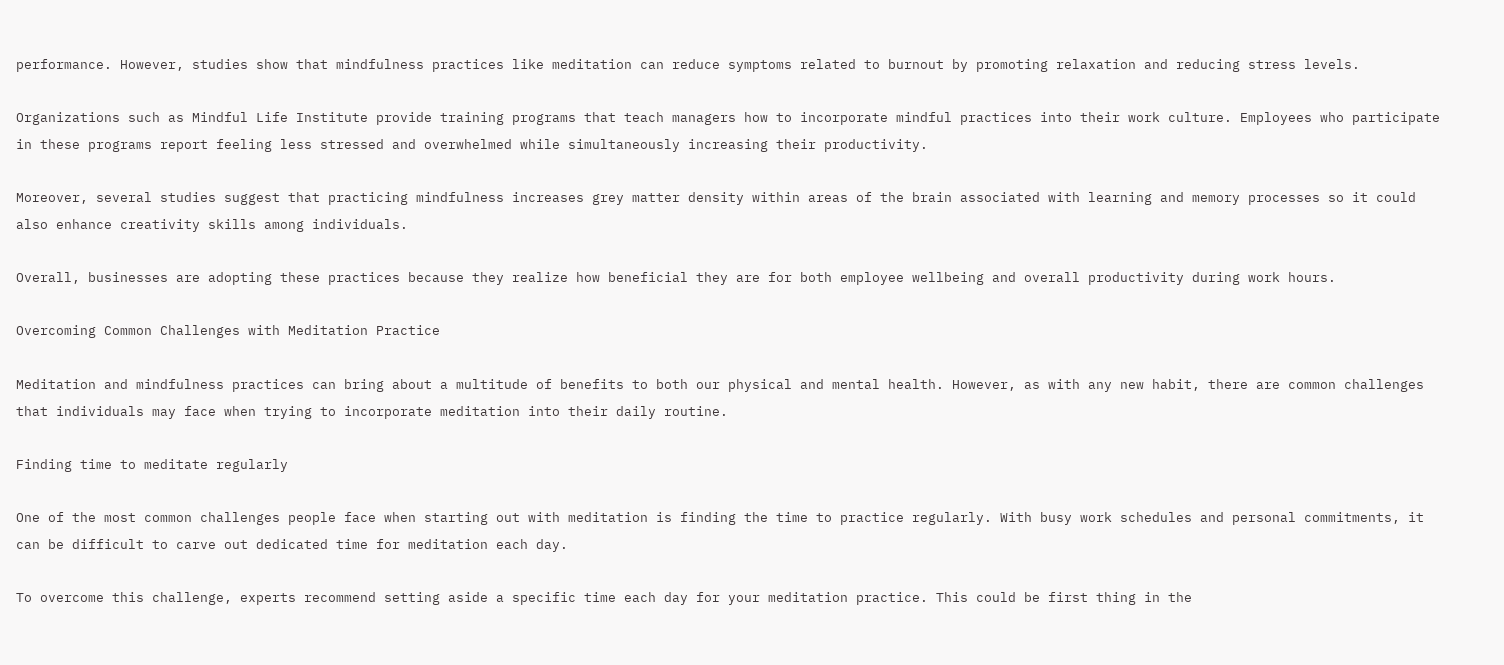performance. However, studies show that mindfulness practices like meditation can reduce symptoms related to burnout by promoting relaxation and reducing stress levels.

Organizations such as Mindful Life Institute provide training programs that teach managers how to incorporate mindful practices into their work culture. Employees who participate in these programs report feeling less stressed and overwhelmed while simultaneously increasing their productivity.

Moreover, several studies suggest that practicing mindfulness increases grey matter density within areas of the brain associated with learning and memory processes so it could also enhance creativity skills among individuals.

Overall, businesses are adopting these practices because they realize how beneficial they are for both employee wellbeing and overall productivity during work hours.

Overcoming Common Challenges with Meditation Practice

Meditation and mindfulness practices can bring about a multitude of benefits to both our physical and mental health. However, as with any new habit, there are common challenges that individuals may face when trying to incorporate meditation into their daily routine.

Finding time to meditate regularly

One of the most common challenges people face when starting out with meditation is finding the time to practice regularly. With busy work schedules and personal commitments, it can be difficult to carve out dedicated time for meditation each day.

To overcome this challenge, experts recommend setting aside a specific time each day for your meditation practice. This could be first thing in the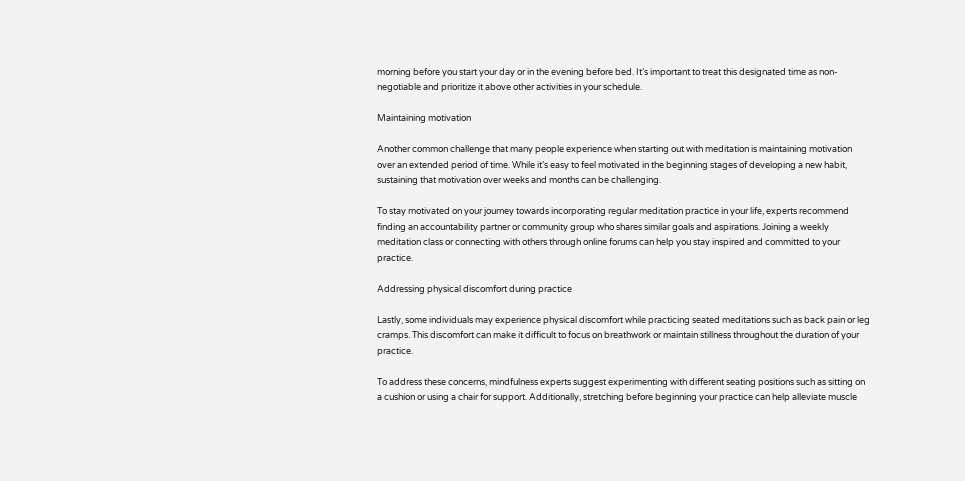morning before you start your day or in the evening before bed. It’s important to treat this designated time as non-negotiable and prioritize it above other activities in your schedule.

Maintaining motivation

Another common challenge that many people experience when starting out with meditation is maintaining motivation over an extended period of time. While it’s easy to feel motivated in the beginning stages of developing a new habit, sustaining that motivation over weeks and months can be challenging.

To stay motivated on your journey towards incorporating regular meditation practice in your life, experts recommend finding an accountability partner or community group who shares similar goals and aspirations. Joining a weekly meditation class or connecting with others through online forums can help you stay inspired and committed to your practice.

Addressing physical discomfort during practice

Lastly, some individuals may experience physical discomfort while practicing seated meditations such as back pain or leg cramps. This discomfort can make it difficult to focus on breathwork or maintain stillness throughout the duration of your practice.

To address these concerns, mindfulness experts suggest experimenting with different seating positions such as sitting on a cushion or using a chair for support. Additionally, stretching before beginning your practice can help alleviate muscle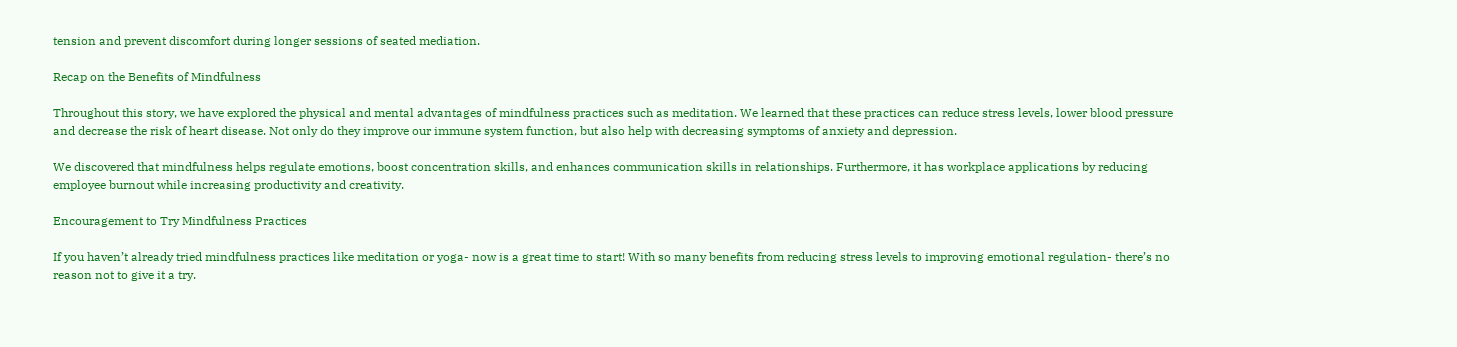tension and prevent discomfort during longer sessions of seated mediation.

Recap on the Benefits of Mindfulness

Throughout this story, we have explored the physical and mental advantages of mindfulness practices such as meditation. We learned that these practices can reduce stress levels, lower blood pressure and decrease the risk of heart disease. Not only do they improve our immune system function, but also help with decreasing symptoms of anxiety and depression.

We discovered that mindfulness helps regulate emotions, boost concentration skills, and enhances communication skills in relationships. Furthermore, it has workplace applications by reducing employee burnout while increasing productivity and creativity.

Encouragement to Try Mindfulness Practices

If you haven’t already tried mindfulness practices like meditation or yoga- now is a great time to start! With so many benefits from reducing stress levels to improving emotional regulation- there’s no reason not to give it a try.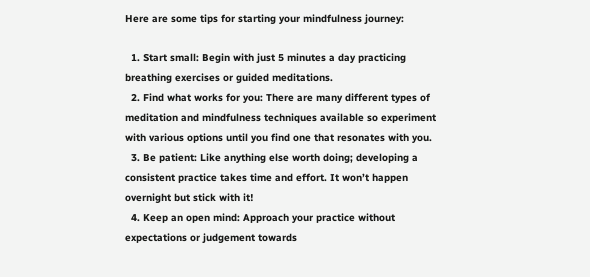Here are some tips for starting your mindfulness journey:

  1. Start small: Begin with just 5 minutes a day practicing breathing exercises or guided meditations.
  2. Find what works for you: There are many different types of meditation and mindfulness techniques available so experiment with various options until you find one that resonates with you.
  3. Be patient: Like anything else worth doing; developing a consistent practice takes time and effort. It won’t happen overnight but stick with it!
  4. Keep an open mind: Approach your practice without expectations or judgement towards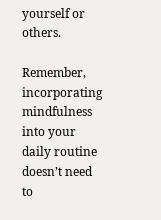yourself or others.

Remember, incorporating mindfulness into your daily routine doesn’t need to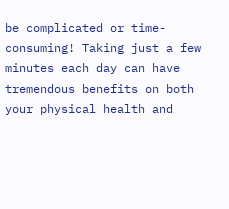be complicated or time-consuming! Taking just a few minutes each day can have tremendous benefits on both your physical health and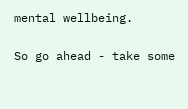mental wellbeing.

So go ahead - take some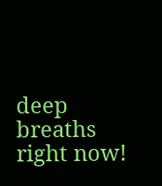deep breaths right now!